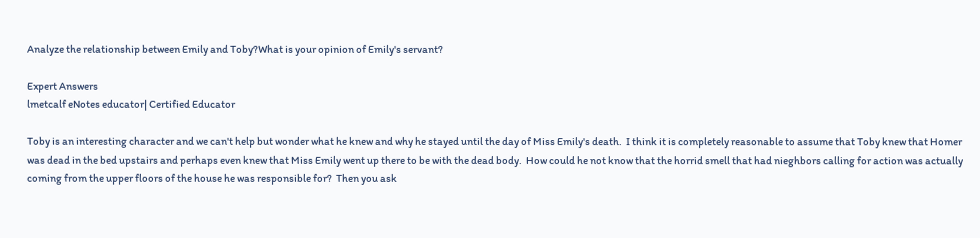Analyze the relationship between Emily and Toby?What is your opinion of Emily's servant?

Expert Answers
lmetcalf eNotes educator| Certified Educator

Toby is an interesting character and we can't help but wonder what he knew and why he stayed until the day of Miss Emily's death.  I think it is completely reasonable to assume that Toby knew that Homer was dead in the bed upstairs and perhaps even knew that Miss Emily went up there to be with the dead body.  How could he not know that the horrid smell that had nieghbors calling for action was actually coming from the upper floors of the house he was responsible for?  Then you ask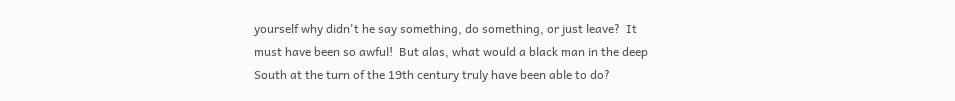yourself why didn't he say something, do something, or just leave?  It must have been so awful!  But alas, what would a black man in the deep South at the turn of the 19th century truly have been able to do?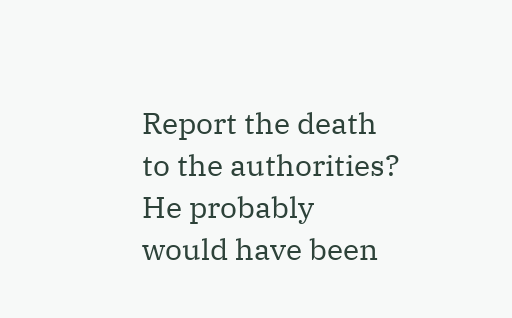Report the death to the authorities?  He probably would have been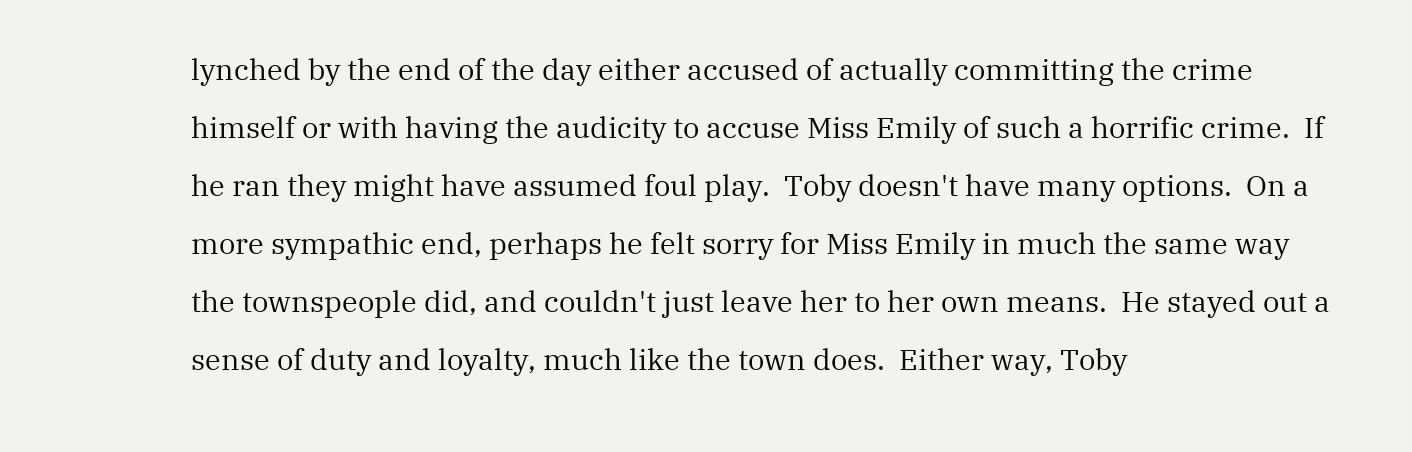lynched by the end of the day either accused of actually committing the crime himself or with having the audicity to accuse Miss Emily of such a horrific crime.  If he ran they might have assumed foul play.  Toby doesn't have many options.  On a more sympathic end, perhaps he felt sorry for Miss Emily in much the same way the townspeople did, and couldn't just leave her to her own means.  He stayed out a sense of duty and loyalty, much like the town does.  Either way, Toby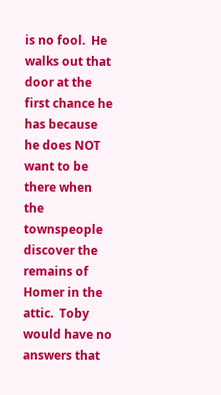is no fool.  He walks out that door at the first chance he has because he does NOT want to be there when the townspeople discover the remains of Homer in the attic.  Toby would have no answers that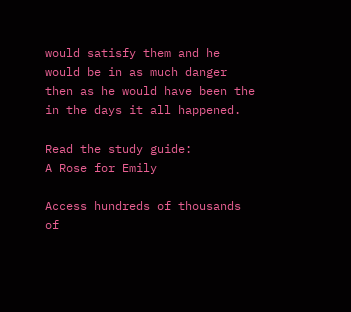would satisfy them and he would be in as much danger then as he would have been the in the days it all happened.

Read the study guide:
A Rose for Emily

Access hundreds of thousands of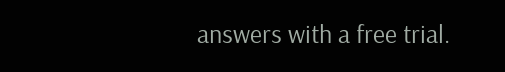answers with a free trial.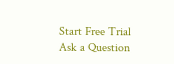Start Free Trial
Ask a Question